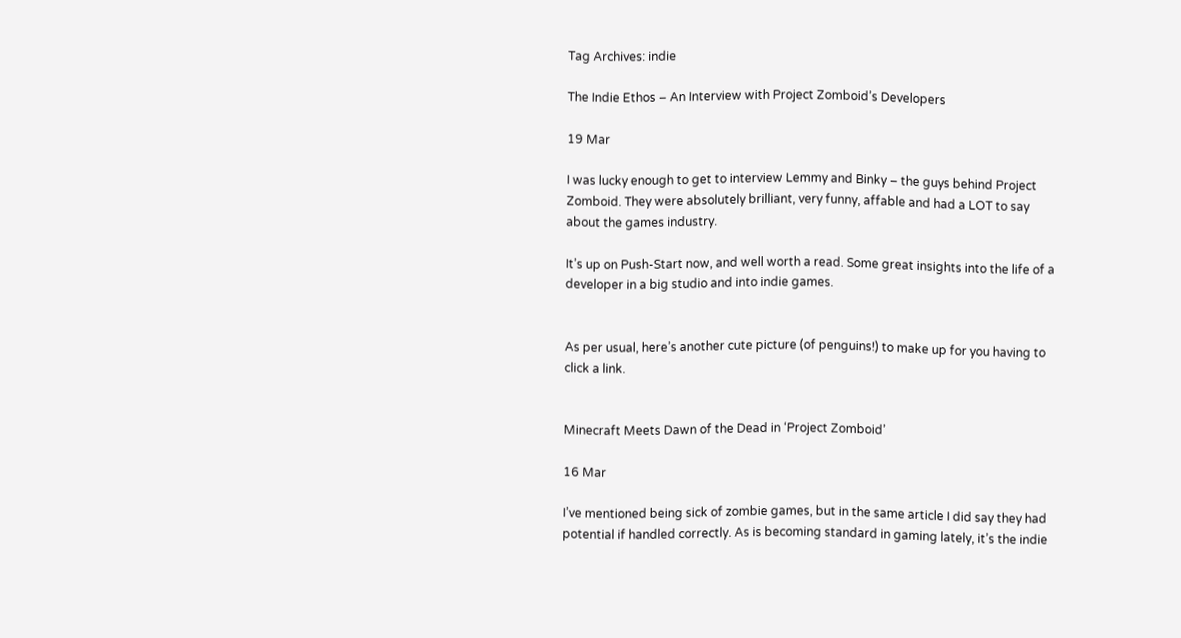Tag Archives: indie

The Indie Ethos – An Interview with Project Zomboid’s Developers

19 Mar

I was lucky enough to get to interview Lemmy and Binky – the guys behind Project Zomboid. They were absolutely brilliant, very funny, affable and had a LOT to say about the games industry.

It’s up on Push-Start now, and well worth a read. Some great insights into the life of a developer in a big studio and into indie games.


As per usual, here’s another cute picture (of penguins!) to make up for you having to click a link.


Minecraft Meets Dawn of the Dead in ‘Project Zomboid’

16 Mar

I’ve mentioned being sick of zombie games, but in the same article I did say they had potential if handled correctly. As is becoming standard in gaming lately, it’s the indie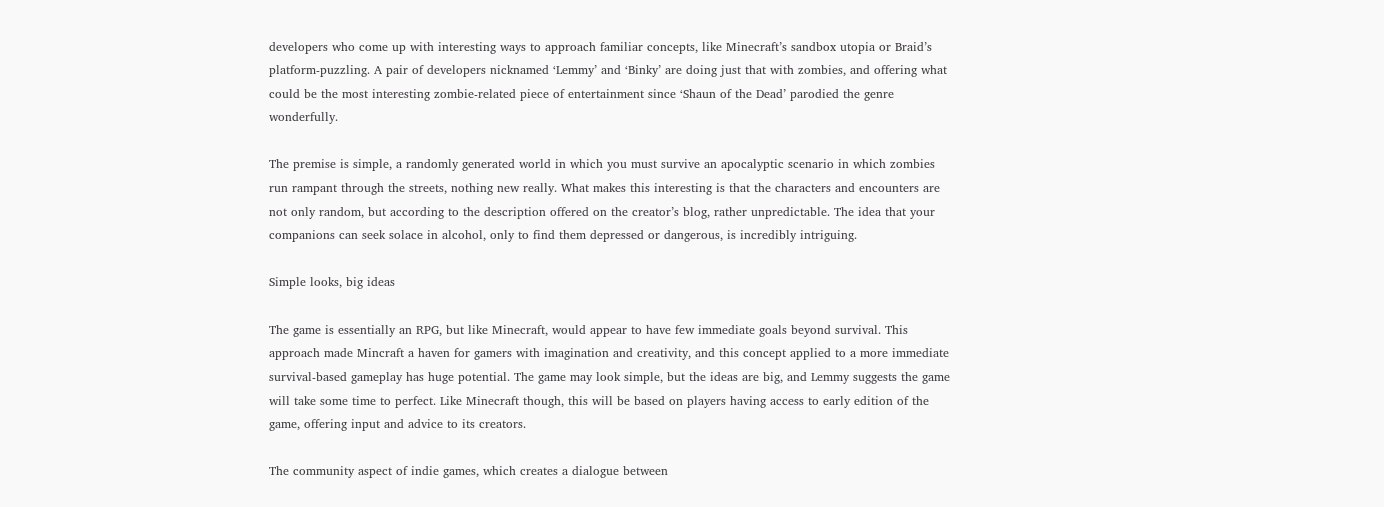developers who come up with interesting ways to approach familiar concepts, like Minecraft’s sandbox utopia or Braid’s platform-puzzling. A pair of developers nicknamed ‘Lemmy’ and ‘Binky’ are doing just that with zombies, and offering what could be the most interesting zombie-related piece of entertainment since ‘Shaun of the Dead’ parodied the genre wonderfully.

The premise is simple, a randomly generated world in which you must survive an apocalyptic scenario in which zombies run rampant through the streets, nothing new really. What makes this interesting is that the characters and encounters are not only random, but according to the description offered on the creator’s blog, rather unpredictable. The idea that your companions can seek solace in alcohol, only to find them depressed or dangerous, is incredibly intriguing.

Simple looks, big ideas

The game is essentially an RPG, but like Minecraft, would appear to have few immediate goals beyond survival. This approach made Mincraft a haven for gamers with imagination and creativity, and this concept applied to a more immediate survival-based gameplay has huge potential. The game may look simple, but the ideas are big, and Lemmy suggests the game will take some time to perfect. Like Minecraft though, this will be based on players having access to early edition of the game, offering input and advice to its creators.

The community aspect of indie games, which creates a dialogue between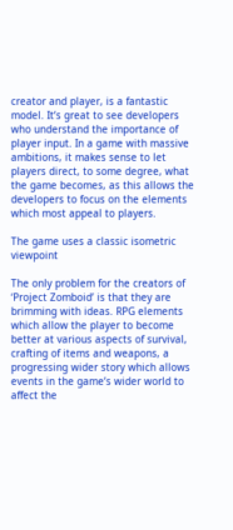creator and player, is a fantastic model. It’s great to see developers who understand the importance of player input. In a game with massive ambitions, it makes sense to let players direct, to some degree, what the game becomes, as this allows the developers to focus on the elements which most appeal to players.

The game uses a classic isometric viewpoint

The only problem for the creators of ‘Project Zomboid’ is that they are brimming with ideas. RPG elements which allow the player to become better at various aspects of survival, crafting of items and weapons, a progressing wider story which allows events in the game’s wider world to affect the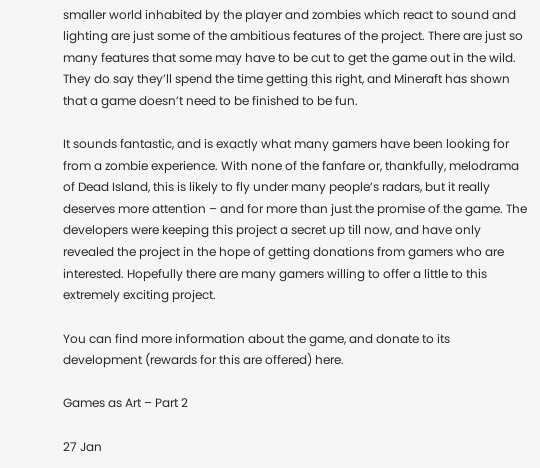smaller world inhabited by the player and zombies which react to sound and lighting are just some of the ambitious features of the project. There are just so many features that some may have to be cut to get the game out in the wild. They do say they’ll spend the time getting this right, and Mineraft has shown that a game doesn’t need to be finished to be fun.

It sounds fantastic, and is exactly what many gamers have been looking for from a zombie experience. With none of the fanfare or, thankfully, melodrama of Dead Island, this is likely to fly under many people’s radars, but it really deserves more attention – and for more than just the promise of the game. The developers were keeping this project a secret up till now, and have only revealed the project in the hope of getting donations from gamers who are interested. Hopefully there are many gamers willing to offer a little to this extremely exciting project.

You can find more information about the game, and donate to its development (rewards for this are offered) here.

Games as Art – Part 2

27 Jan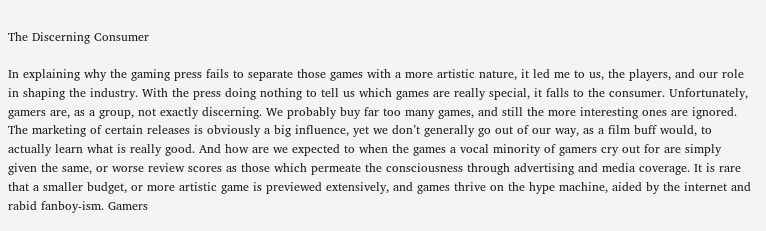The Discerning Consumer

In explaining why the gaming press fails to separate those games with a more artistic nature, it led me to us, the players, and our role in shaping the industry. With the press doing nothing to tell us which games are really special, it falls to the consumer. Unfortunately, gamers are, as a group, not exactly discerning. We probably buy far too many games, and still the more interesting ones are ignored. The marketing of certain releases is obviously a big influence, yet we don’t generally go out of our way, as a film buff would, to actually learn what is really good. And how are we expected to when the games a vocal minority of gamers cry out for are simply given the same, or worse review scores as those which permeate the consciousness through advertising and media coverage. It is rare that a smaller budget, or more artistic game is previewed extensively, and games thrive on the hype machine, aided by the internet and rabid fanboy-ism. Gamers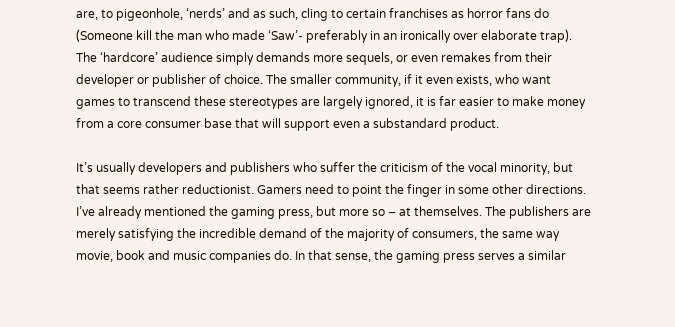are, to pigeonhole, ‘nerds’ and as such, cling to certain franchises as horror fans do (Someone kill the man who made ‘Saw’- preferably in an ironically over elaborate trap). The ‘hardcore’ audience simply demands more sequels, or even remakes from their developer or publisher of choice. The smaller community, if it even exists, who want games to transcend these stereotypes are largely ignored, it is far easier to make money from a core consumer base that will support even a substandard product.

It’s usually developers and publishers who suffer the criticism of the vocal minority, but that seems rather reductionist. Gamers need to point the finger in some other directions. I’ve already mentioned the gaming press, but more so – at themselves. The publishers are merely satisfying the incredible demand of the majority of consumers, the same way movie, book and music companies do. In that sense, the gaming press serves a similar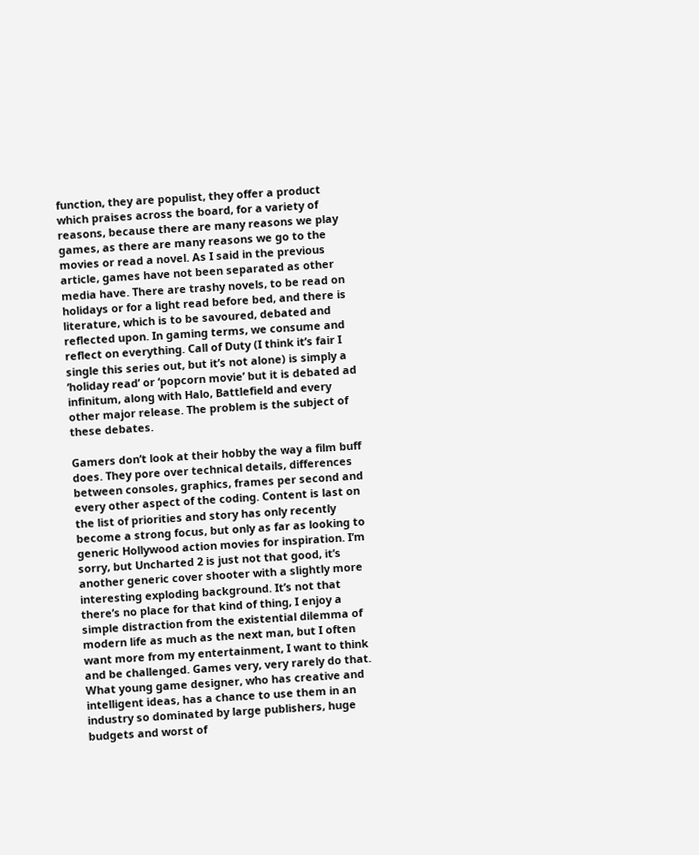function, they are populist, they offer a product which praises across the board, for a variety of reasons, because there are many reasons we play games, as there are many reasons we go to the movies or read a novel. As I said in the previous article, games have not been separated as other media have. There are trashy novels, to be read on holidays or for a light read before bed, and there is literature, which is to be savoured, debated and reflected upon. In gaming terms, we consume and reflect on everything. Call of Duty (I think it’s fair I single this series out, but it’s not alone) is simply a ‘holiday read’ or ‘popcorn movie’ but it is debated ad infinitum, along with Halo, Battlefield and every other major release. The problem is the subject of these debates.

Gamers don’t look at their hobby the way a film buff does. They pore over technical details, differences between consoles, graphics, frames per second and every other aspect of the coding. Content is last on the list of priorities and story has only recently become a strong focus, but only as far as looking to generic Hollywood action movies for inspiration. I’m sorry, but Uncharted 2 is just not that good, it’s another generic cover shooter with a slightly more interesting exploding background. It’s not that there’s no place for that kind of thing, I enjoy a simple distraction from the existential dilemma of modern life as much as the next man, but I often want more from my entertainment, I want to think and be challenged. Games very, very rarely do that. What young game designer, who has creative and intelligent ideas, has a chance to use them in an industry so dominated by large publishers, huge budgets and worst of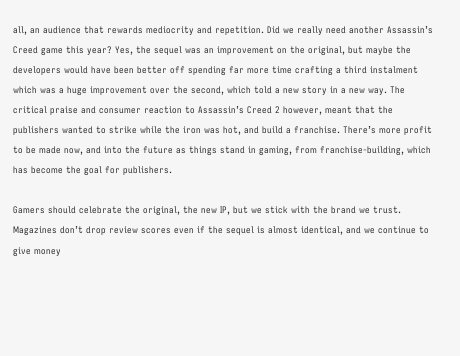all, an audience that rewards mediocrity and repetition. Did we really need another Assassin’s Creed game this year? Yes, the sequel was an improvement on the original, but maybe the developers would have been better off spending far more time crafting a third instalment which was a huge improvement over the second, which told a new story in a new way. The critical praise and consumer reaction to Assassin’s Creed 2 however, meant that the publishers wanted to strike while the iron was hot, and build a franchise. There’s more profit to be made now, and into the future as things stand in gaming, from franchise-building, which has become the goal for publishers.

Gamers should celebrate the original, the new IP, but we stick with the brand we trust. Magazines don’t drop review scores even if the sequel is almost identical, and we continue to give money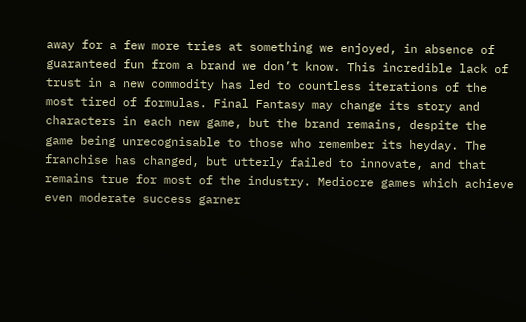away for a few more tries at something we enjoyed, in absence of guaranteed fun from a brand we don’t know. This incredible lack of trust in a new commodity has led to countless iterations of the most tired of formulas. Final Fantasy may change its story and characters in each new game, but the brand remains, despite the game being unrecognisable to those who remember its heyday. The franchise has changed, but utterly failed to innovate, and that remains true for most of the industry. Mediocre games which achieve even moderate success garner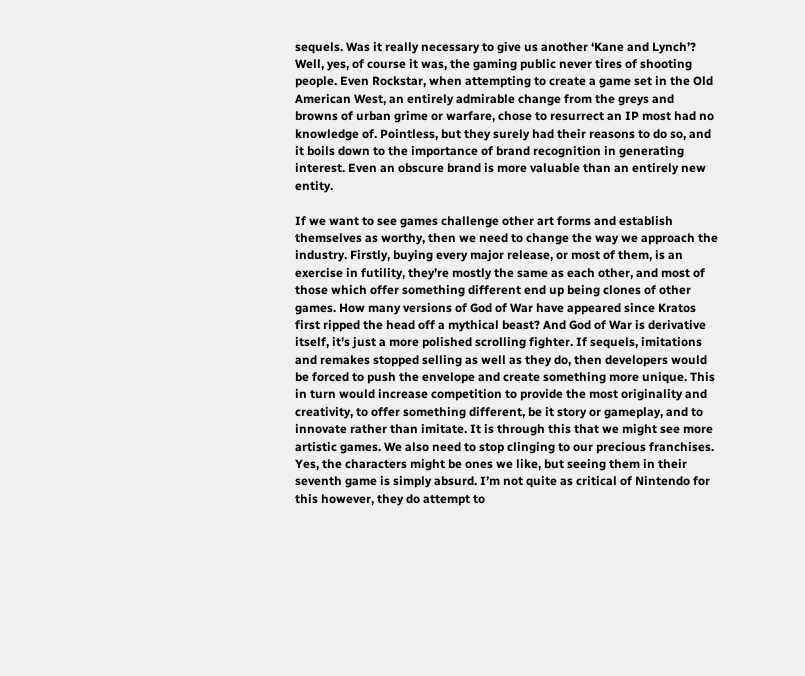sequels. Was it really necessary to give us another ‘Kane and Lynch’? Well, yes, of course it was, the gaming public never tires of shooting people. Even Rockstar, when attempting to create a game set in the Old American West, an entirely admirable change from the greys and browns of urban grime or warfare, chose to resurrect an IP most had no knowledge of. Pointless, but they surely had their reasons to do so, and it boils down to the importance of brand recognition in generating interest. Even an obscure brand is more valuable than an entirely new entity.

If we want to see games challenge other art forms and establish themselves as worthy, then we need to change the way we approach the industry. Firstly, buying every major release, or most of them, is an exercise in futility, they’re mostly the same as each other, and most of those which offer something different end up being clones of other games. How many versions of God of War have appeared since Kratos first ripped the head off a mythical beast? And God of War is derivative itself, it’s just a more polished scrolling fighter. If sequels, imitations and remakes stopped selling as well as they do, then developers would be forced to push the envelope and create something more unique. This in turn would increase competition to provide the most originality and creativity, to offer something different, be it story or gameplay, and to innovate rather than imitate. It is through this that we might see more artistic games. We also need to stop clinging to our precious franchises. Yes, the characters might be ones we like, but seeing them in their seventh game is simply absurd. I’m not quite as critical of Nintendo for this however, they do attempt to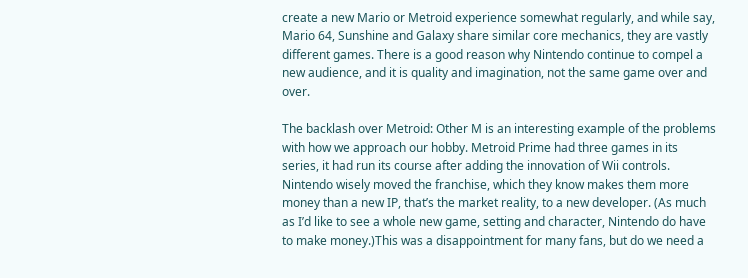create a new Mario or Metroid experience somewhat regularly, and while say, Mario 64, Sunshine and Galaxy share similar core mechanics, they are vastly different games. There is a good reason why Nintendo continue to compel a new audience, and it is quality and imagination, not the same game over and over.

The backlash over Metroid: Other M is an interesting example of the problems with how we approach our hobby. Metroid Prime had three games in its series, it had run its course after adding the innovation of Wii controls. Nintendo wisely moved the franchise, which they know makes them more money than a new IP, that’s the market reality, to a new developer. (As much as I’d like to see a whole new game, setting and character, Nintendo do have to make money.)This was a disappointment for many fans, but do we need a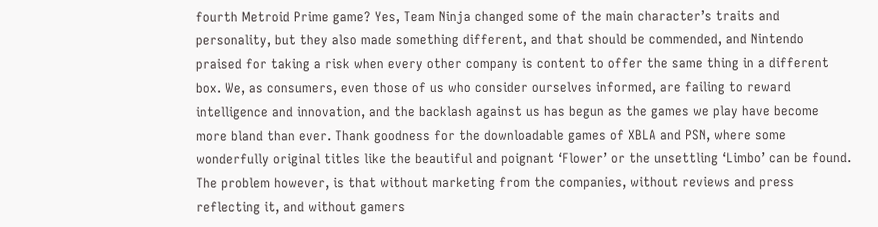fourth Metroid Prime game? Yes, Team Ninja changed some of the main character’s traits and personality, but they also made something different, and that should be commended, and Nintendo praised for taking a risk when every other company is content to offer the same thing in a different box. We, as consumers, even those of us who consider ourselves informed, are failing to reward intelligence and innovation, and the backlash against us has begun as the games we play have become more bland than ever. Thank goodness for the downloadable games of XBLA and PSN, where some wonderfully original titles like the beautiful and poignant ‘Flower’ or the unsettling ‘Limbo’ can be found. The problem however, is that without marketing from the companies, without reviews and press reflecting it, and without gamers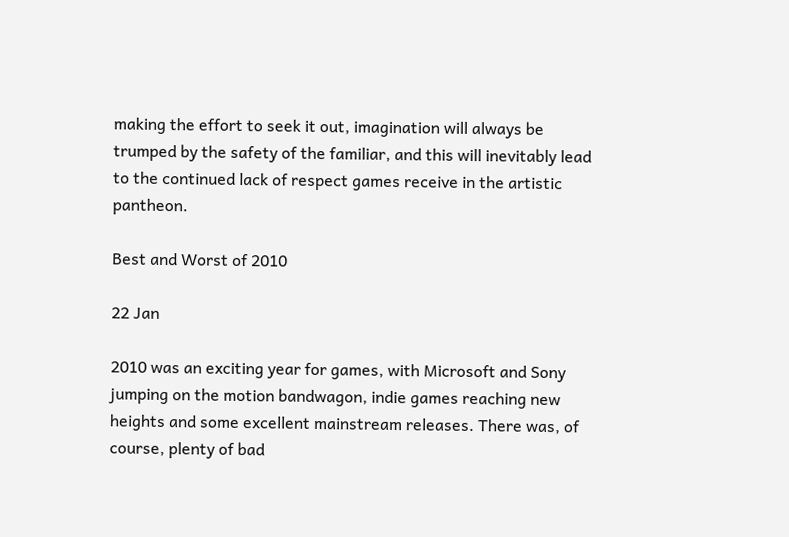making the effort to seek it out, imagination will always be trumped by the safety of the familiar, and this will inevitably lead to the continued lack of respect games receive in the artistic pantheon.

Best and Worst of 2010

22 Jan

2010 was an exciting year for games, with Microsoft and Sony jumping on the motion bandwagon, indie games reaching new heights and some excellent mainstream releases. There was, of course, plenty of bad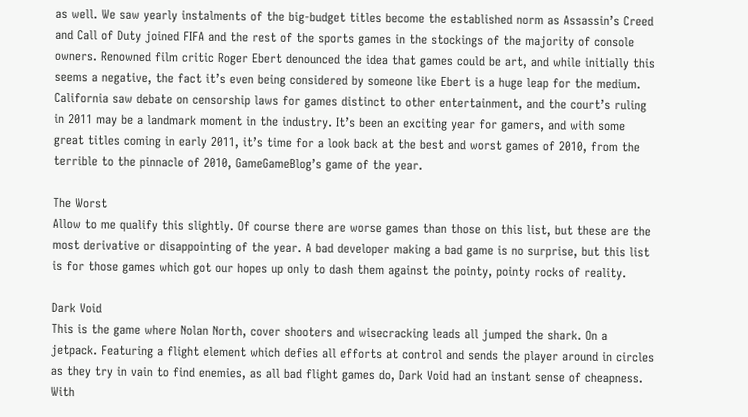as well. We saw yearly instalments of the big-budget titles become the established norm as Assassin’s Creed and Call of Duty joined FIFA and the rest of the sports games in the stockings of the majority of console owners. Renowned film critic Roger Ebert denounced the idea that games could be art, and while initially this seems a negative, the fact it’s even being considered by someone like Ebert is a huge leap for the medium. California saw debate on censorship laws for games distinct to other entertainment, and the court’s ruling in 2011 may be a landmark moment in the industry. It’s been an exciting year for gamers, and with some great titles coming in early 2011, it’s time for a look back at the best and worst games of 2010, from the terrible to the pinnacle of 2010, GameGameBlog’s game of the year.

The Worst
Allow to me qualify this slightly. Of course there are worse games than those on this list, but these are the most derivative or disappointing of the year. A bad developer making a bad game is no surprise, but this list is for those games which got our hopes up only to dash them against the pointy, pointy rocks of reality.

Dark Void
This is the game where Nolan North, cover shooters and wisecracking leads all jumped the shark. On a jetpack. Featuring a flight element which defies all efforts at control and sends the player around in circles as they try in vain to find enemies, as all bad flight games do, Dark Void had an instant sense of cheapness. With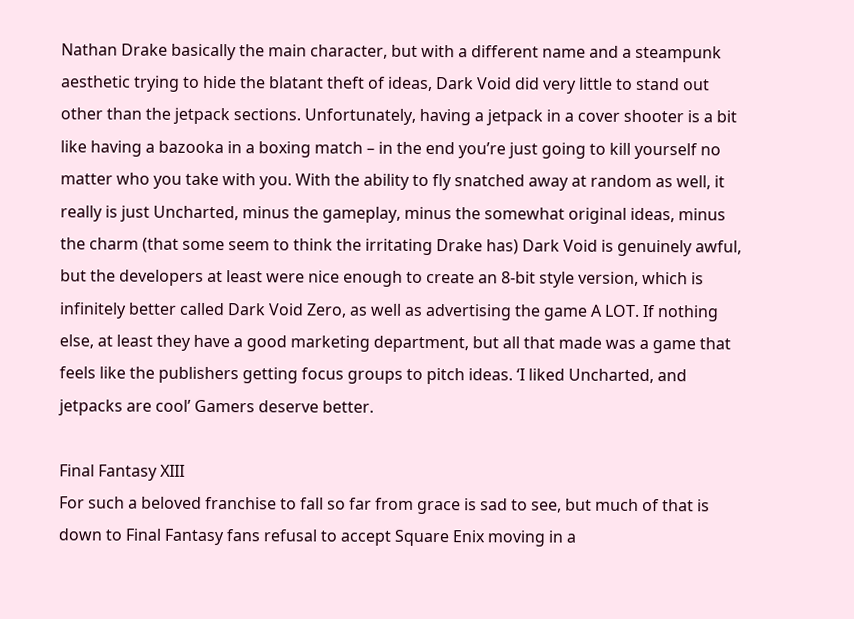Nathan Drake basically the main character, but with a different name and a steampunk aesthetic trying to hide the blatant theft of ideas, Dark Void did very little to stand out other than the jetpack sections. Unfortunately, having a jetpack in a cover shooter is a bit like having a bazooka in a boxing match – in the end you’re just going to kill yourself no matter who you take with you. With the ability to fly snatched away at random as well, it really is just Uncharted, minus the gameplay, minus the somewhat original ideas, minus the charm (that some seem to think the irritating Drake has) Dark Void is genuinely awful, but the developers at least were nice enough to create an 8-bit style version, which is infinitely better called Dark Void Zero, as well as advertising the game A LOT. If nothing else, at least they have a good marketing department, but all that made was a game that feels like the publishers getting focus groups to pitch ideas. ‘I liked Uncharted, and jetpacks are cool’ Gamers deserve better.

Final Fantasy XIII
For such a beloved franchise to fall so far from grace is sad to see, but much of that is down to Final Fantasy fans refusal to accept Square Enix moving in a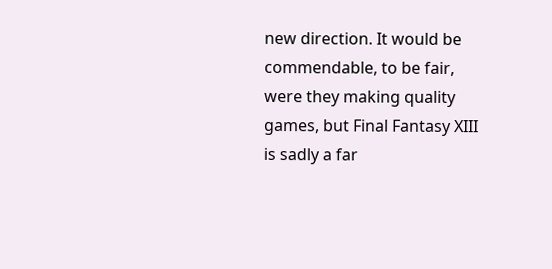new direction. It would be commendable, to be fair, were they making quality games, but Final Fantasy XIII is sadly a far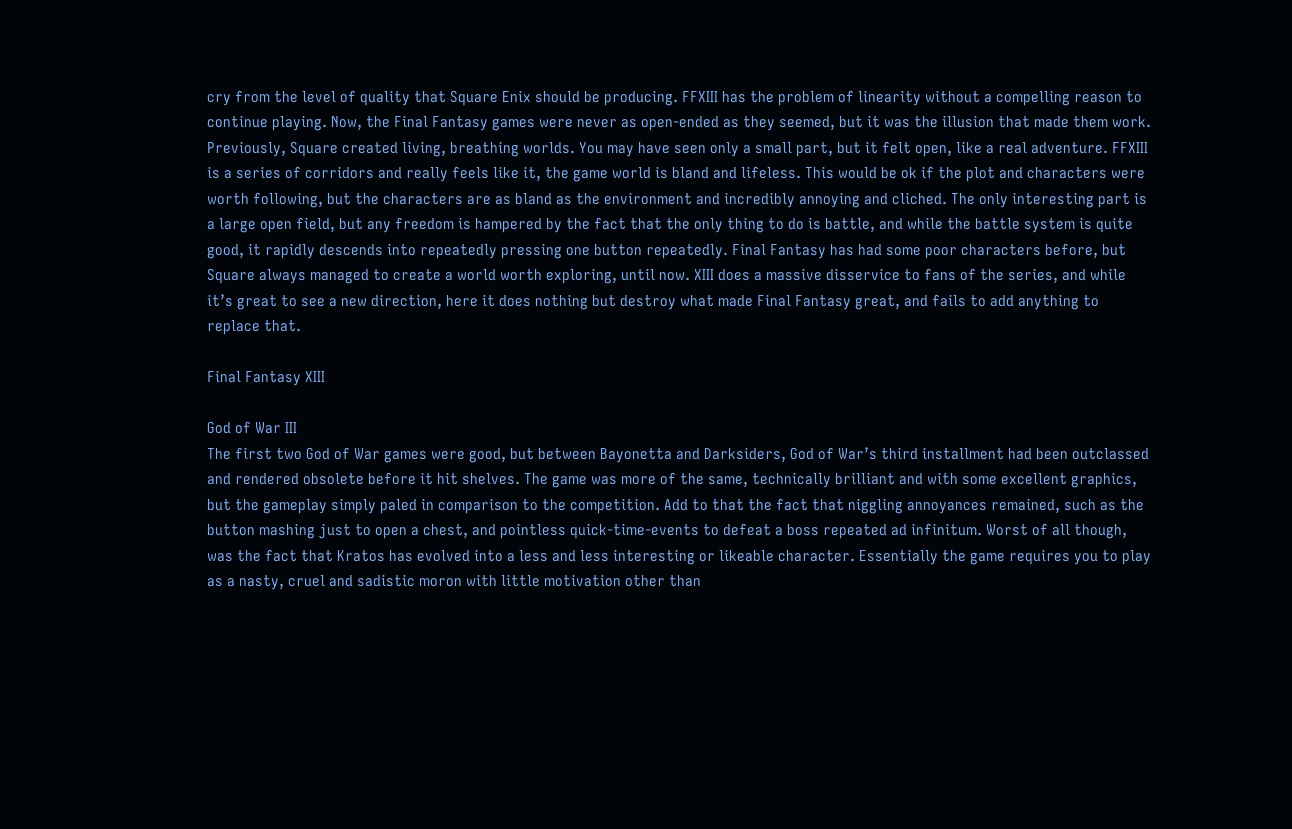cry from the level of quality that Square Enix should be producing. FFXIII has the problem of linearity without a compelling reason to continue playing. Now, the Final Fantasy games were never as open-ended as they seemed, but it was the illusion that made them work. Previously, Square created living, breathing worlds. You may have seen only a small part, but it felt open, like a real adventure. FFXIII is a series of corridors and really feels like it, the game world is bland and lifeless. This would be ok if the plot and characters were worth following, but the characters are as bland as the environment and incredibly annoying and cliched. The only interesting part is a large open field, but any freedom is hampered by the fact that the only thing to do is battle, and while the battle system is quite good, it rapidly descends into repeatedly pressing one button repeatedly. Final Fantasy has had some poor characters before, but Square always managed to create a world worth exploring, until now. XIII does a massive disservice to fans of the series, and while it’s great to see a new direction, here it does nothing but destroy what made Final Fantasy great, and fails to add anything to replace that.

Final Fantasy XIII

God of War III
The first two God of War games were good, but between Bayonetta and Darksiders, God of War’s third installment had been outclassed and rendered obsolete before it hit shelves. The game was more of the same, technically brilliant and with some excellent graphics, but the gameplay simply paled in comparison to the competition. Add to that the fact that niggling annoyances remained, such as the button mashing just to open a chest, and pointless quick-time-events to defeat a boss repeated ad infinitum. Worst of all though, was the fact that Kratos has evolved into a less and less interesting or likeable character. Essentially the game requires you to play as a nasty, cruel and sadistic moron with little motivation other than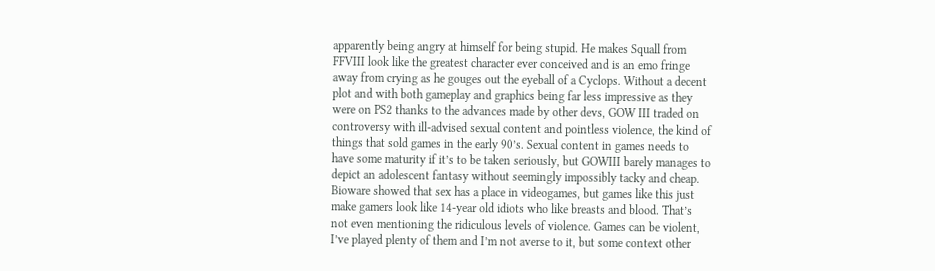apparently being angry at himself for being stupid. He makes Squall from FFVIII look like the greatest character ever conceived and is an emo fringe away from crying as he gouges out the eyeball of a Cyclops. Without a decent plot and with both gameplay and graphics being far less impressive as they were on PS2 thanks to the advances made by other devs, GOW III traded on controversy with ill-advised sexual content and pointless violence, the kind of things that sold games in the early 90’s. Sexual content in games needs to have some maturity if it’s to be taken seriously, but GOWIII barely manages to depict an adolescent fantasy without seemingly impossibly tacky and cheap. Bioware showed that sex has a place in videogames, but games like this just make gamers look like 14-year old idiots who like breasts and blood. That’s not even mentioning the ridiculous levels of violence. Games can be violent, I’ve played plenty of them and I’m not averse to it, but some context other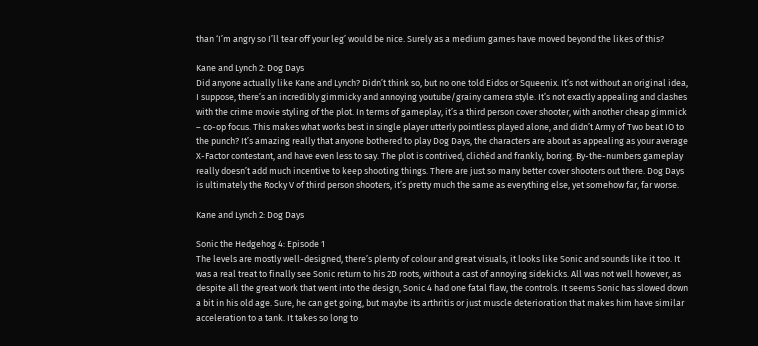than ‘I’m angry so I’ll tear off your leg’ would be nice. Surely as a medium games have moved beyond the likes of this?

Kane and Lynch 2: Dog Days
Did anyone actually like Kane and Lynch? Didn’t think so, but no one told Eidos or Squeenix. It’s not without an original idea, I suppose, there’s an incredibly gimmicky and annoying youtube/grainy camera style. It’s not exactly appealing and clashes with the crime movie styling of the plot. In terms of gameplay, it’s a third person cover shooter, with another cheap gimmick – co-op focus. This makes what works best in single player utterly pointless played alone, and didn’t Army of Two beat IO to the punch? It’s amazing really that anyone bothered to play Dog Days, the characters are about as appealing as your average X-Factor contestant, and have even less to say. The plot is contrived, clichéd and frankly, boring. By-the-numbers gameplay really doesn’t add much incentive to keep shooting things. There are just so many better cover shooters out there. Dog Days is ultimately the Rocky V of third person shooters, it’s pretty much the same as everything else, yet somehow far, far worse.

Kane and Lynch 2: Dog Days

Sonic the Hedgehog 4: Episode 1
The levels are mostly well-designed, there’s plenty of colour and great visuals, it looks like Sonic and sounds like it too. It was a real treat to finally see Sonic return to his 2D roots, without a cast of annoying sidekicks. All was not well however, as despite all the great work that went into the design, Sonic 4 had one fatal flaw, the controls. It seems Sonic has slowed down a bit in his old age. Sure, he can get going, but maybe its arthritis or just muscle deterioration that makes him have similar acceleration to a tank. It takes so long to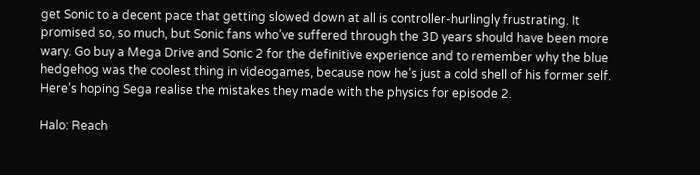get Sonic to a decent pace that getting slowed down at all is controller-hurlingly frustrating. It promised so, so much, but Sonic fans who’ve suffered through the 3D years should have been more wary. Go buy a Mega Drive and Sonic 2 for the definitive experience and to remember why the blue hedgehog was the coolest thing in videogames, because now he’s just a cold shell of his former self. Here’s hoping Sega realise the mistakes they made with the physics for episode 2.

Halo: Reach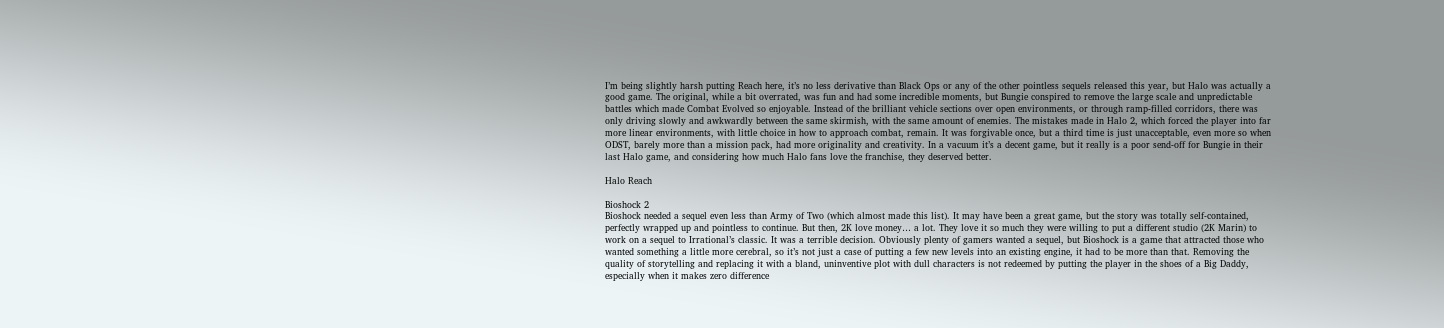I’m being slightly harsh putting Reach here, it’s no less derivative than Black Ops or any of the other pointless sequels released this year, but Halo was actually a good game. The original, while a bit overrated, was fun and had some incredible moments, but Bungie conspired to remove the large scale and unpredictable battles which made Combat Evolved so enjoyable. Instead of the brilliant vehicle sections over open environments, or through ramp-filled corridors, there was only driving slowly and awkwardly between the same skirmish, with the same amount of enemies. The mistakes made in Halo 2, which forced the player into far more linear environments, with little choice in how to approach combat, remain. It was forgivable once, but a third time is just unacceptable, even more so when ODST, barely more than a mission pack, had more originality and creativity. In a vacuum it’s a decent game, but it really is a poor send-off for Bungie in their last Halo game, and considering how much Halo fans love the franchise, they deserved better.

Halo Reach

Bioshock 2
Bioshock needed a sequel even less than Army of Two (which almost made this list). It may have been a great game, but the story was totally self-contained, perfectly wrapped up and pointless to continue. But then, 2K love money… a lot. They love it so much they were willing to put a different studio (2K Marin) to work on a sequel to Irrational’s classic. It was a terrible decision. Obviously plenty of gamers wanted a sequel, but Bioshock is a game that attracted those who wanted something a little more cerebral, so it’s not just a case of putting a few new levels into an existing engine, it had to be more than that. Removing the quality of storytelling and replacing it with a bland, uninventive plot with dull characters is not redeemed by putting the player in the shoes of a Big Daddy, especially when it makes zero difference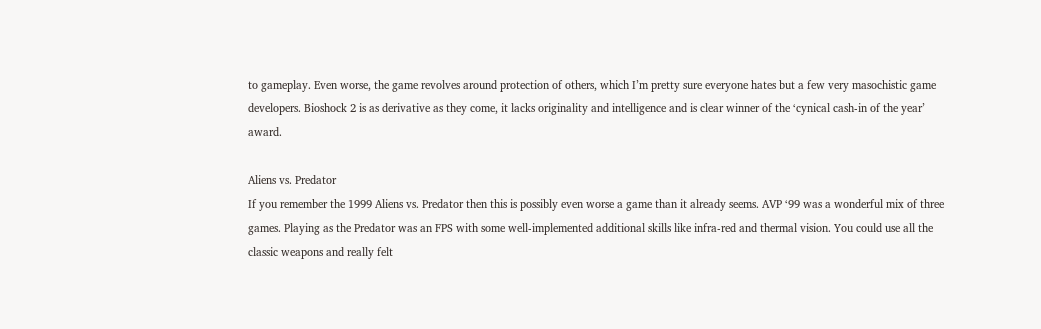to gameplay. Even worse, the game revolves around protection of others, which I’m pretty sure everyone hates but a few very masochistic game developers. Bioshock 2 is as derivative as they come, it lacks originality and intelligence and is clear winner of the ‘cynical cash-in of the year’ award.

Aliens vs. Predator
If you remember the 1999 Aliens vs. Predator then this is possibly even worse a game than it already seems. AVP ‘99 was a wonderful mix of three games. Playing as the Predator was an FPS with some well-implemented additional skills like infra-red and thermal vision. You could use all the classic weapons and really felt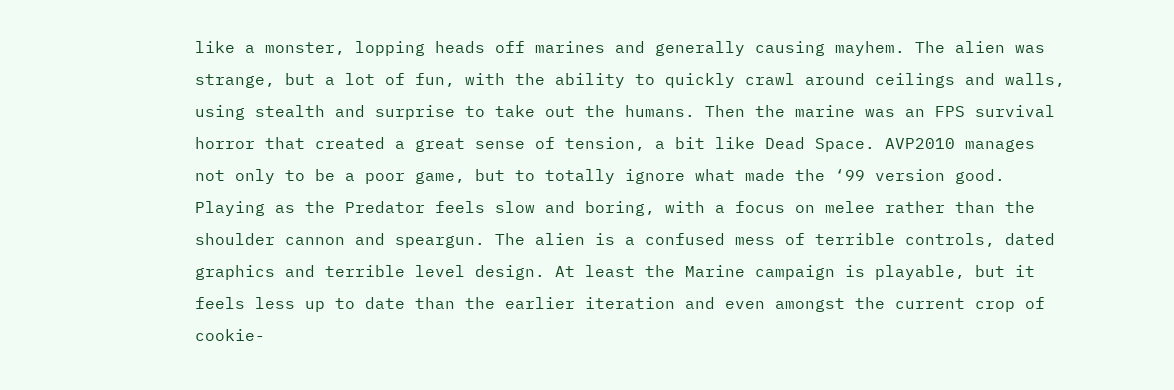like a monster, lopping heads off marines and generally causing mayhem. The alien was strange, but a lot of fun, with the ability to quickly crawl around ceilings and walls, using stealth and surprise to take out the humans. Then the marine was an FPS survival horror that created a great sense of tension, a bit like Dead Space. AVP2010 manages not only to be a poor game, but to totally ignore what made the ‘99 version good. Playing as the Predator feels slow and boring, with a focus on melee rather than the shoulder cannon and speargun. The alien is a confused mess of terrible controls, dated graphics and terrible level design. At least the Marine campaign is playable, but it feels less up to date than the earlier iteration and even amongst the current crop of cookie-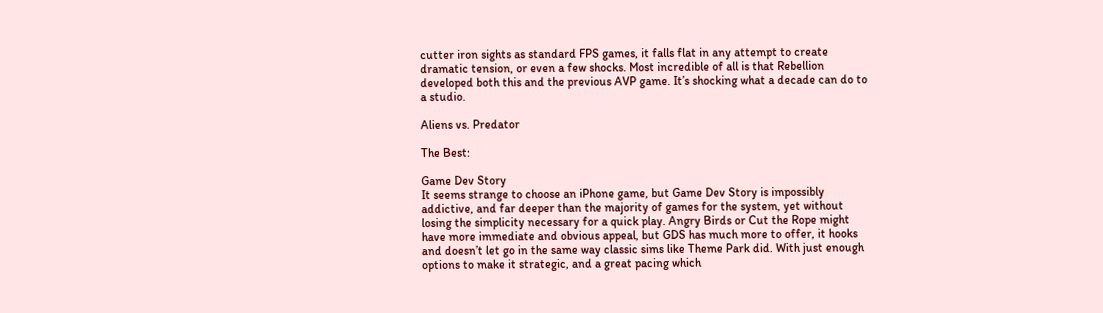cutter iron sights as standard FPS games, it falls flat in any attempt to create dramatic tension, or even a few shocks. Most incredible of all is that Rebellion developed both this and the previous AVP game. It’s shocking what a decade can do to a studio.

Aliens vs. Predator

The Best:

Game Dev Story
It seems strange to choose an iPhone game, but Game Dev Story is impossibly addictive, and far deeper than the majority of games for the system, yet without losing the simplicity necessary for a quick play. Angry Birds or Cut the Rope might have more immediate and obvious appeal, but GDS has much more to offer, it hooks and doesn’t let go in the same way classic sims like Theme Park did. With just enough options to make it strategic, and a great pacing which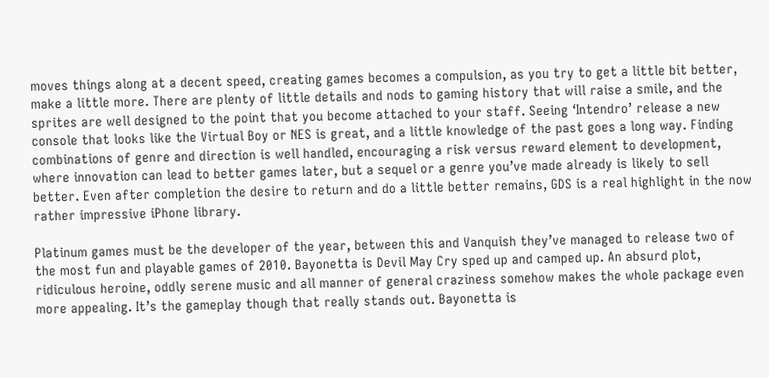moves things along at a decent speed, creating games becomes a compulsion, as you try to get a little bit better, make a little more. There are plenty of little details and nods to gaming history that will raise a smile, and the sprites are well designed to the point that you become attached to your staff. Seeing ‘Intendro’ release a new console that looks like the Virtual Boy or NES is great, and a little knowledge of the past goes a long way. Finding combinations of genre and direction is well handled, encouraging a risk versus reward element to development, where innovation can lead to better games later, but a sequel or a genre you’ve made already is likely to sell better. Even after completion the desire to return and do a little better remains, GDS is a real highlight in the now rather impressive iPhone library.

Platinum games must be the developer of the year, between this and Vanquish they’ve managed to release two of the most fun and playable games of 2010. Bayonetta is Devil May Cry sped up and camped up. An absurd plot, ridiculous heroine, oddly serene music and all manner of general craziness somehow makes the whole package even more appealing. It’s the gameplay though that really stands out. Bayonetta is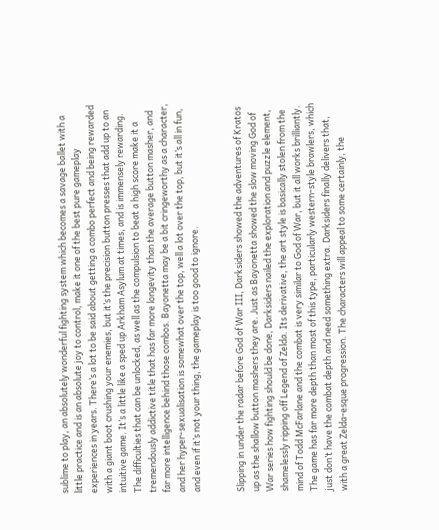sublime to play, an absolutely wonderful fighting system which becomes a savage ballet with a little practice and is an absolute joy to control, make it one of the best pure gameplay experiences in years. There’s a lot to be said about getting a combo perfect and being rewarded with a giant boot crushing your enemies, but it’s the precision button presses that add up to an intuitive game. It’s a little like a sped up Arkham Asylum at times, and is immensely rewarding. The difficulties that can be unlocked, as well as the compulsion to beat a high score make it a tremendously addictive title that has far more longevity than the average button masher, and far more intelligence behind those combos. Bayonetta may be a bit cringeworthy as a character, and her hyper-sexualisation is somewhat over the top, well a lot over the top, but it’s all in fun, and even if it’s not your thing, the gameplay is too good to ignore.


Slipping in under the radar before God of War III, Darksiders showed the adventures of Kratos up as the shallow button mashers they are. Just as Bayonetta showed the slow moving God of War series how fighting should be done, Darksiders nailed the exploration and puzzle element, shamelessly ripping off Legend of Zelda. Its derivative, the art style is basically stolen from the mind of Todd McFarlane and the combat is very similar to God of War, but it all works brilliantly. The game has far more depth than most of this type, particularly western-style brawlers, which just don’t have the combat depth and need something extra. Darksiders finally delivers that, with a great Zelda-esque progression. The characters will appeal to some certainly, the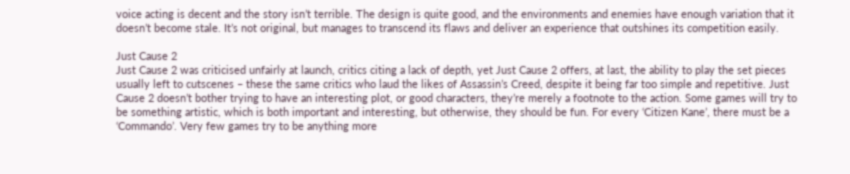voice acting is decent and the story isn’t terrible. The design is quite good, and the environments and enemies have enough variation that it doesn’t become stale. It’s not original, but manages to transcend its flaws and deliver an experience that outshines its competition easily.

Just Cause 2
Just Cause 2 was criticised unfairly at launch, critics citing a lack of depth, yet Just Cause 2 offers, at last, the ability to play the set pieces usually left to cutscenes – these the same critics who laud the likes of Assassin’s Creed, despite it being far too simple and repetitive. Just Cause 2 doesn’t bother trying to have an interesting plot, or good characters, they’re merely a footnote to the action. Some games will try to be something artistic, which is both important and interesting, but otherwise, they should be fun. For every ‘Citizen Kane’, there must be a ‘Commando’. Very few games try to be anything more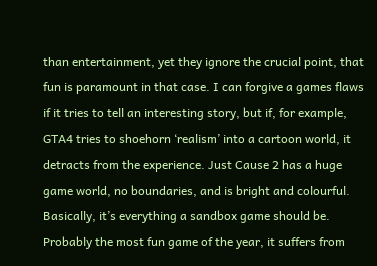than entertainment, yet they ignore the crucial point, that fun is paramount in that case. I can forgive a games flaws if it tries to tell an interesting story, but if, for example, GTA4 tries to shoehorn ‘realism’ into a cartoon world, it detracts from the experience. Just Cause 2 has a huge game world, no boundaries, and is bright and colourful. Basically, it’s everything a sandbox game should be. Probably the most fun game of the year, it suffers from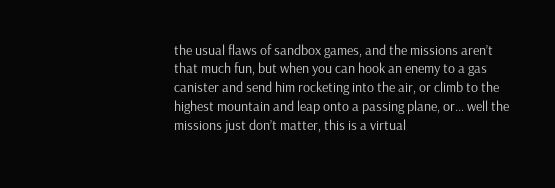the usual flaws of sandbox games, and the missions aren’t that much fun, but when you can hook an enemy to a gas canister and send him rocketing into the air, or climb to the highest mountain and leap onto a passing plane, or… well the missions just don’t matter, this is a virtual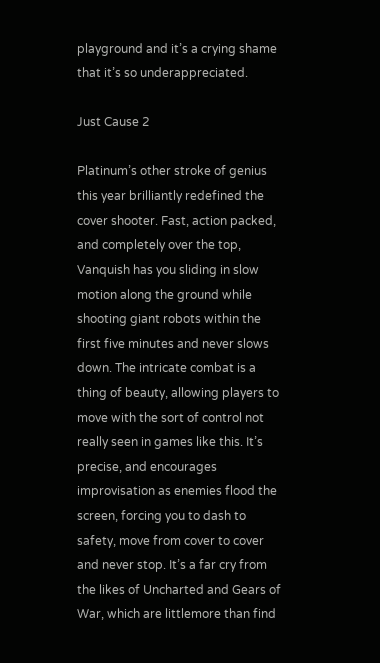playground and it’s a crying shame that it’s so underappreciated.

Just Cause 2

Platinum’s other stroke of genius this year brilliantly redefined the cover shooter. Fast, action packed, and completely over the top, Vanquish has you sliding in slow motion along the ground while shooting giant robots within the first five minutes and never slows down. The intricate combat is a thing of beauty, allowing players to move with the sort of control not really seen in games like this. It’s precise, and encourages improvisation as enemies flood the screen, forcing you to dash to safety, move from cover to cover and never stop. It’s a far cry from the likes of Uncharted and Gears of War, which are littlemore than find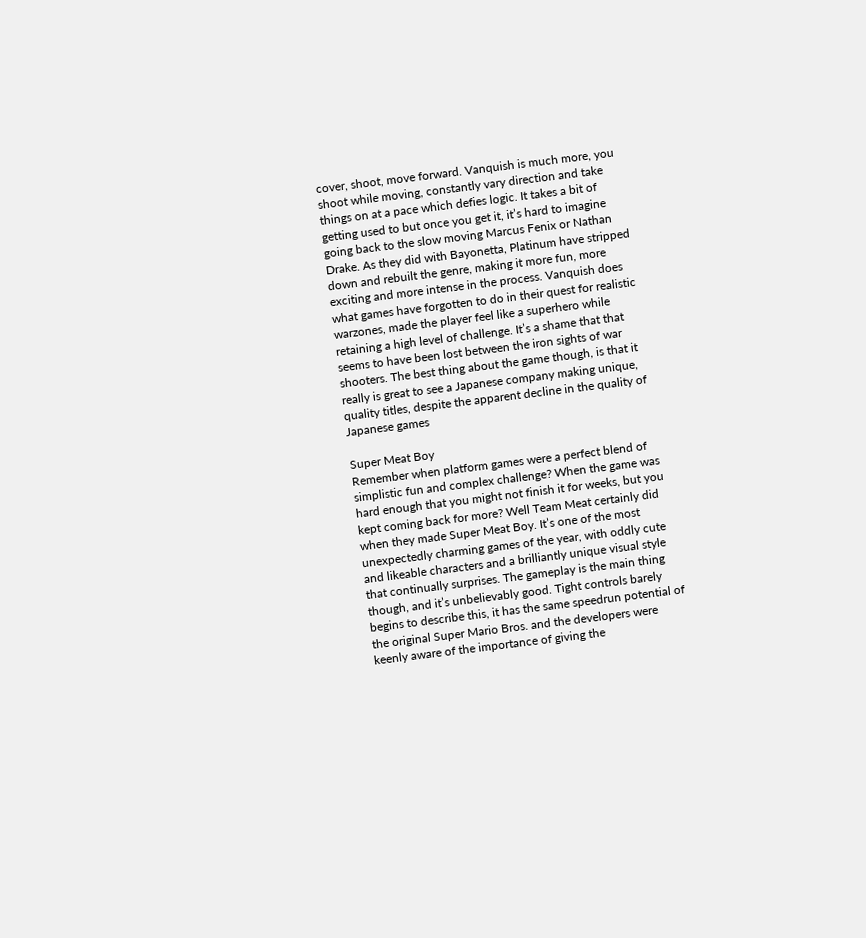cover, shoot, move forward. Vanquish is much more, you shoot while moving, constantly vary direction and take things on at a pace which defies logic. It takes a bit of getting used to but once you get it, it’s hard to imagine going back to the slow moving Marcus Fenix or Nathan Drake. As they did with Bayonetta, Platinum have stripped down and rebuilt the genre, making it more fun, more exciting and more intense in the process. Vanquish does what games have forgotten to do in their quest for realistic warzones, made the player feel like a superhero while retaining a high level of challenge. It’s a shame that that seems to have been lost between the iron sights of war shooters. The best thing about the game though, is that it really is great to see a Japanese company making unique, quality titles, despite the apparent decline in the quality of Japanese games

Super Meat Boy
Remember when platform games were a perfect blend of simplistic fun and complex challenge? When the game was hard enough that you might not finish it for weeks, but you kept coming back for more? Well Team Meat certainly did when they made Super Meat Boy. It’s one of the most unexpectedly charming games of the year, with oddly cute and likeable characters and a brilliantly unique visual style that continually surprises. The gameplay is the main thing though, and it’s unbelievably good. Tight controls barely begins to describe this, it has the same speedrun potential of the original Super Mario Bros. and the developers were keenly aware of the importance of giving the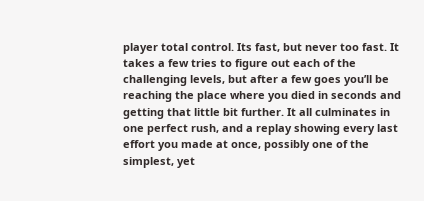player total control. Its fast, but never too fast. It takes a few tries to figure out each of the challenging levels, but after a few goes you’ll be reaching the place where you died in seconds and getting that little bit further. It all culminates in one perfect rush, and a replay showing every last effort you made at once, possibly one of the simplest, yet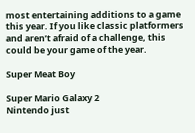most entertaining additions to a game this year. If you like classic platformers and aren’t afraid of a challenge, this could be your game of the year.

Super Meat Boy

Super Mario Galaxy 2
Nintendo just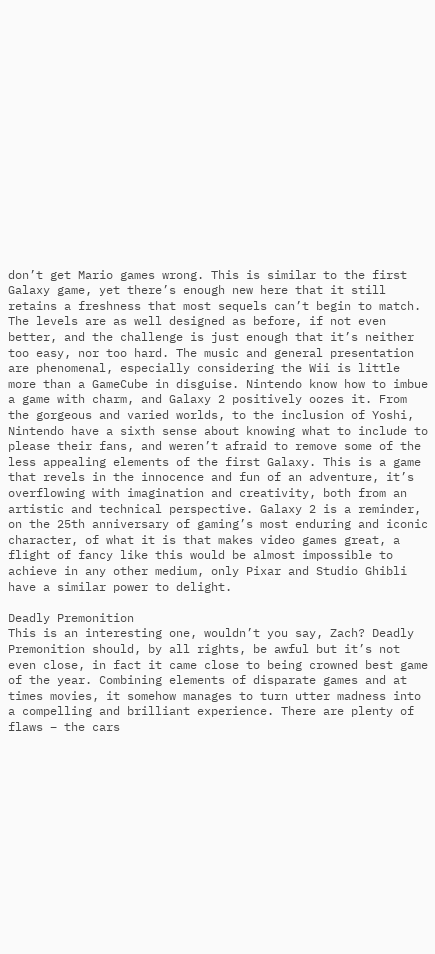don’t get Mario games wrong. This is similar to the first Galaxy game, yet there’s enough new here that it still retains a freshness that most sequels can’t begin to match. The levels are as well designed as before, if not even better, and the challenge is just enough that it’s neither too easy, nor too hard. The music and general presentation are phenomenal, especially considering the Wii is little more than a GameCube in disguise. Nintendo know how to imbue a game with charm, and Galaxy 2 positively oozes it. From the gorgeous and varied worlds, to the inclusion of Yoshi, Nintendo have a sixth sense about knowing what to include to please their fans, and weren’t afraid to remove some of the less appealing elements of the first Galaxy. This is a game that revels in the innocence and fun of an adventure, it’s overflowing with imagination and creativity, both from an artistic and technical perspective. Galaxy 2 is a reminder, on the 25th anniversary of gaming’s most enduring and iconic character, of what it is that makes video games great, a flight of fancy like this would be almost impossible to achieve in any other medium, only Pixar and Studio Ghibli have a similar power to delight.

Deadly Premonition
This is an interesting one, wouldn’t you say, Zach? Deadly Premonition should, by all rights, be awful but it’s not even close, in fact it came close to being crowned best game of the year. Combining elements of disparate games and at times movies, it somehow manages to turn utter madness into a compelling and brilliant experience. There are plenty of flaws – the cars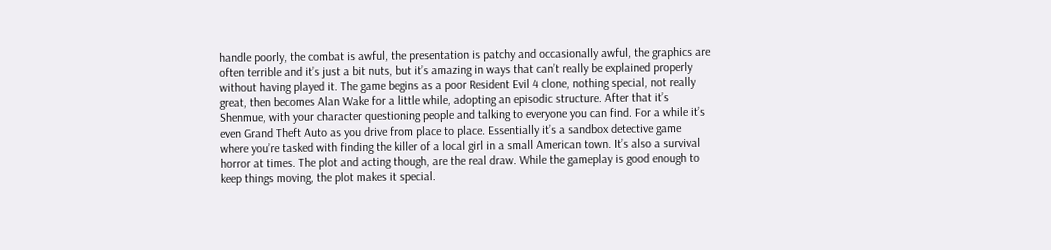handle poorly, the combat is awful, the presentation is patchy and occasionally awful, the graphics are often terrible and it’s just a bit nuts, but it’s amazing in ways that can’t really be explained properly without having played it. The game begins as a poor Resident Evil 4 clone, nothing special, not really great, then becomes Alan Wake for a little while, adopting an episodic structure. After that it’s Shenmue, with your character questioning people and talking to everyone you can find. For a while it’s even Grand Theft Auto as you drive from place to place. Essentially it’s a sandbox detective game where you’re tasked with finding the killer of a local girl in a small American town. It’s also a survival horror at times. The plot and acting though, are the real draw. While the gameplay is good enough to keep things moving, the plot makes it special.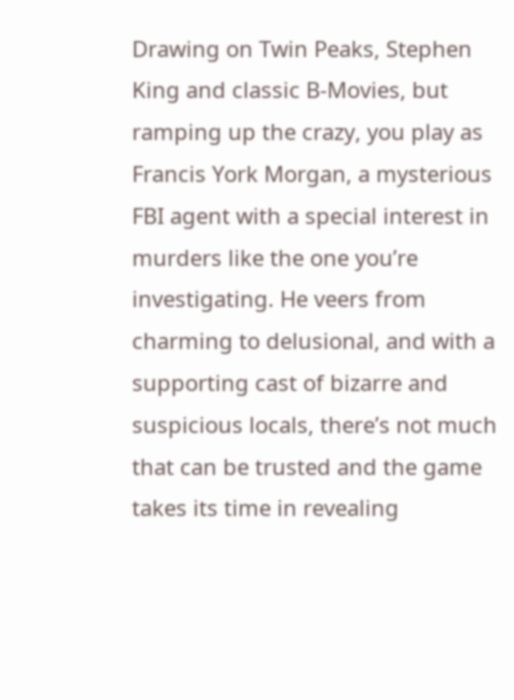Drawing on Twin Peaks, Stephen King and classic B-Movies, but ramping up the crazy, you play as Francis York Morgan, a mysterious FBI agent with a special interest in murders like the one you’re investigating. He veers from charming to delusional, and with a supporting cast of bizarre and suspicious locals, there’s not much that can be trusted and the game takes its time in revealing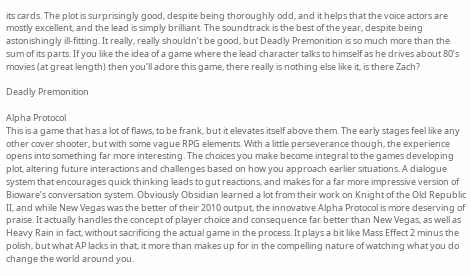its cards. The plot is surprisingly good, despite being thoroughly odd, and it helps that the voice actors are mostly excellent, and the lead is simply brilliant. The soundtrack is the best of the year, despite being astonishingly ill-fitting. It really, really shouldn’t be good, but Deadly Premonition is so much more than the sum of its parts. If you like the idea of a game where the lead character talks to himself as he drives about 80’s movies (at great length) then you’ll adore this game, there really is nothing else like it, is there Zach?

Deadly Premonition

Alpha Protocol
This is a game that has a lot of flaws, to be frank, but it elevates itself above them. The early stages feel like any other cover shooter, but with some vague RPG elements. With a little perseverance though, the experience opens into something far more interesting. The choices you make become integral to the games developing plot, altering future interactions and challenges based on how you approach earlier situations. A dialogue system that encourages quick thinking leads to gut reactions, and makes for a far more impressive version of Bioware’s conversation system. Obviously Obsidian learned a lot from their work on Knight of the Old Republic II, and while New Vegas was the better of their 2010 output, the innovative Alpha Protocol is more deserving of praise. It actually handles the concept of player choice and consequence far better than New Vegas, as well as Heavy Rain in fact, without sacrificing the actual game in the process. It plays a bit like Mass Effect 2 minus the polish, but what AP lacks in that, it more than makes up for in the compelling nature of watching what you do change the world around you.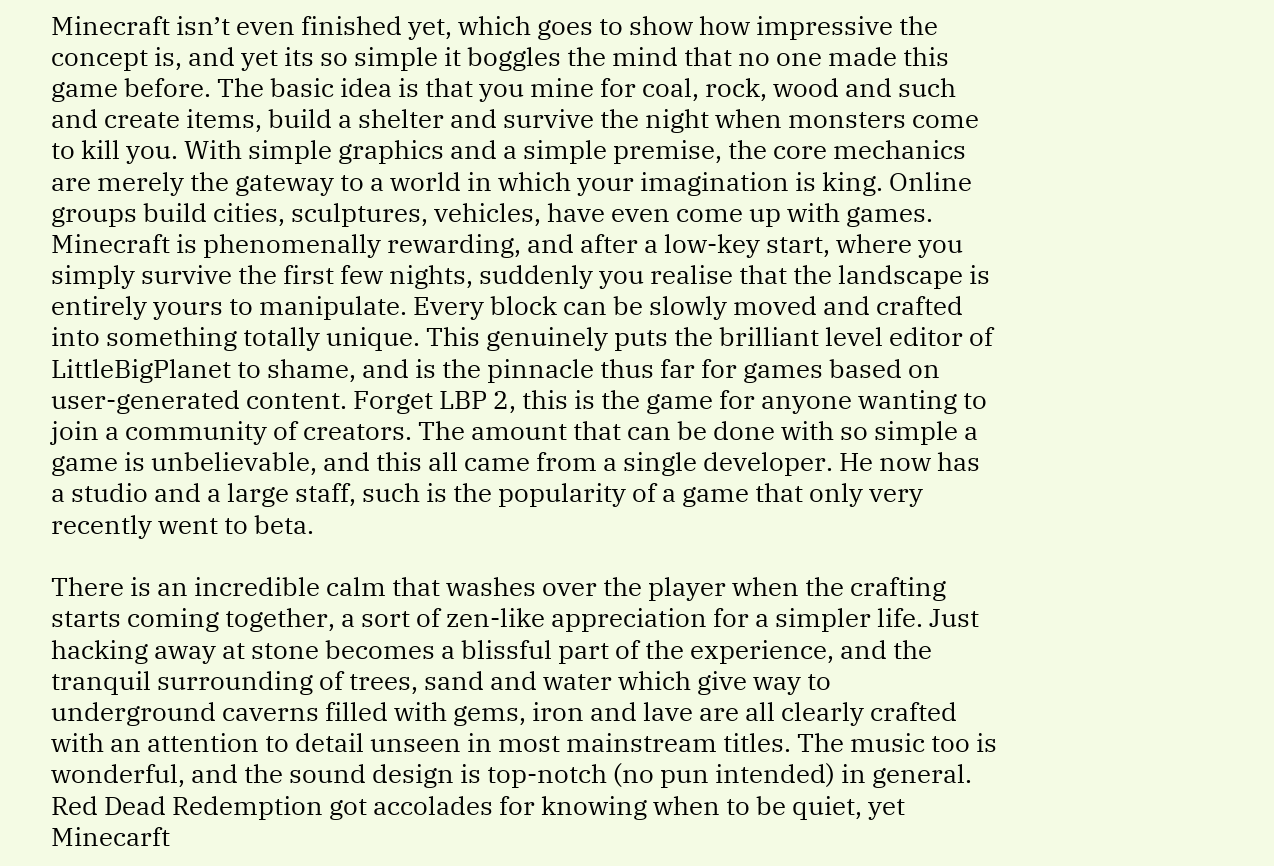Minecraft isn’t even finished yet, which goes to show how impressive the concept is, and yet its so simple it boggles the mind that no one made this game before. The basic idea is that you mine for coal, rock, wood and such and create items, build a shelter and survive the night when monsters come to kill you. With simple graphics and a simple premise, the core mechanics are merely the gateway to a world in which your imagination is king. Online groups build cities, sculptures, vehicles, have even come up with games. Minecraft is phenomenally rewarding, and after a low-key start, where you simply survive the first few nights, suddenly you realise that the landscape is entirely yours to manipulate. Every block can be slowly moved and crafted into something totally unique. This genuinely puts the brilliant level editor of LittleBigPlanet to shame, and is the pinnacle thus far for games based on user-generated content. Forget LBP 2, this is the game for anyone wanting to join a community of creators. The amount that can be done with so simple a game is unbelievable, and this all came from a single developer. He now has a studio and a large staff, such is the popularity of a game that only very recently went to beta.

There is an incredible calm that washes over the player when the crafting starts coming together, a sort of zen-like appreciation for a simpler life. Just hacking away at stone becomes a blissful part of the experience, and the tranquil surrounding of trees, sand and water which give way to underground caverns filled with gems, iron and lave are all clearly crafted with an attention to detail unseen in most mainstream titles. The music too is wonderful, and the sound design is top-notch (no pun intended) in general. Red Dead Redemption got accolades for knowing when to be quiet, yet Minecarft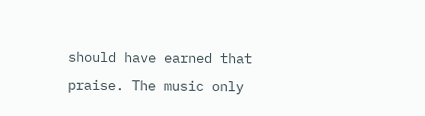should have earned that praise. The music only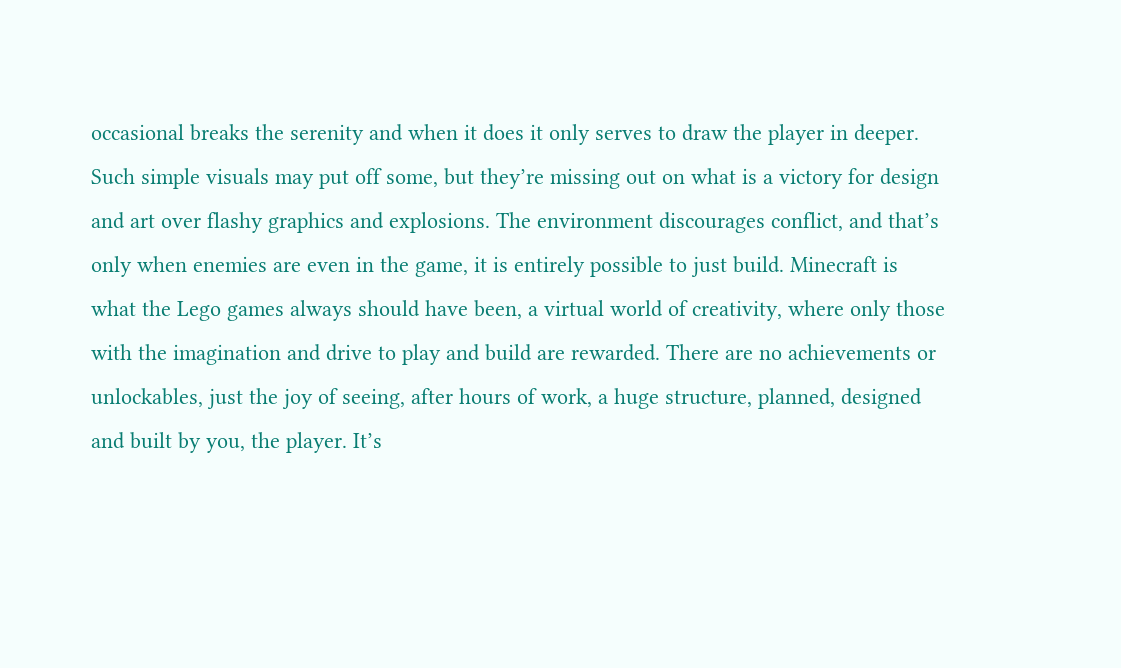occasional breaks the serenity and when it does it only serves to draw the player in deeper. Such simple visuals may put off some, but they’re missing out on what is a victory for design and art over flashy graphics and explosions. The environment discourages conflict, and that’s only when enemies are even in the game, it is entirely possible to just build. Minecraft is what the Lego games always should have been, a virtual world of creativity, where only those with the imagination and drive to play and build are rewarded. There are no achievements or unlockables, just the joy of seeing, after hours of work, a huge structure, planned, designed and built by you, the player. It’s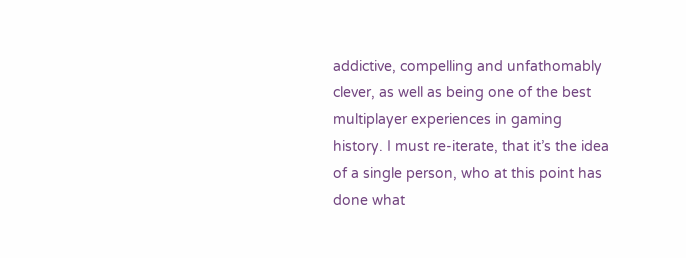addictive, compelling and unfathomably clever, as well as being one of the best multiplayer experiences in gaming history. I must re-iterate, that it’s the idea of a single person, who at this point has done what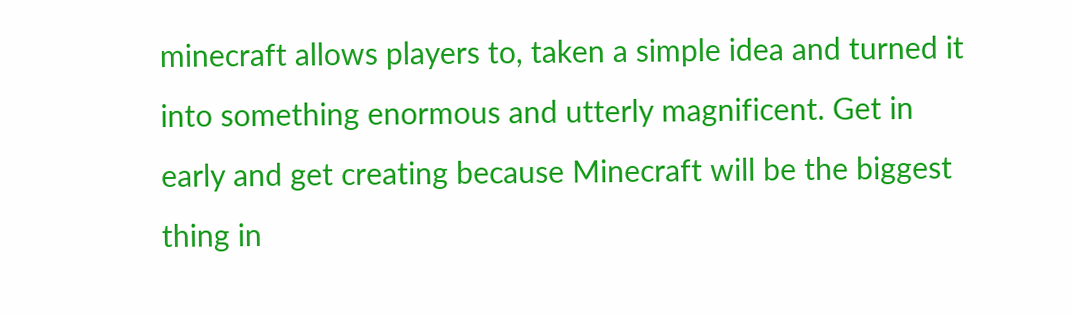minecraft allows players to, taken a simple idea and turned it into something enormous and utterly magnificent. Get in early and get creating because Minecraft will be the biggest thing in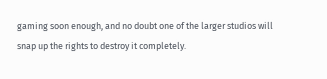gaming soon enough, and no doubt one of the larger studios will snap up the rights to destroy it completely.